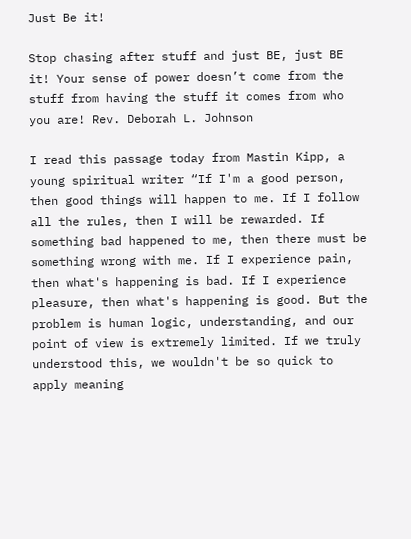Just Be it!

Stop chasing after stuff and just BE, just BE it! Your sense of power doesn’t come from the stuff from having the stuff it comes from who you are! Rev. Deborah L. Johnson

I read this passage today from Mastin Kipp, a young spiritual writer “If I'm a good person, then good things will happen to me. If I follow all the rules, then I will be rewarded. If something bad happened to me, then there must be something wrong with me. If I experience pain, then what's happening is bad. If I experience pleasure, then what's happening is good. But the problem is human logic, understanding, and our point of view is extremely limited. If we truly understood this, we wouldn't be so quick to apply meaning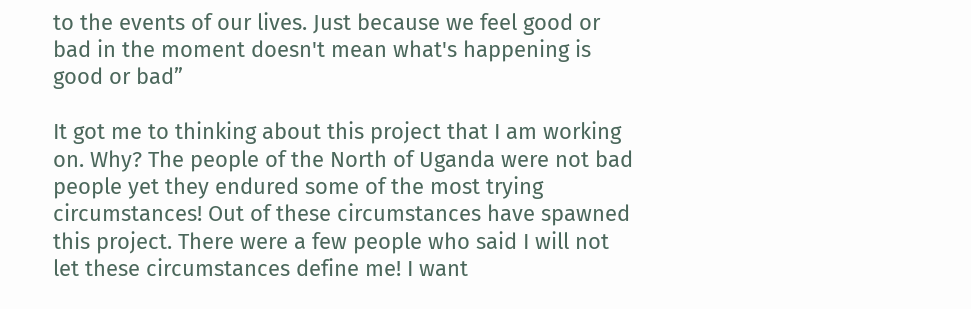to the events of our lives. Just because we feel good or bad in the moment doesn't mean what's happening is good or bad”

It got me to thinking about this project that I am working on. Why? The people of the North of Uganda were not bad people yet they endured some of the most trying circumstances! Out of these circumstances have spawned this project. There were a few people who said I will not let these circumstances define me! I want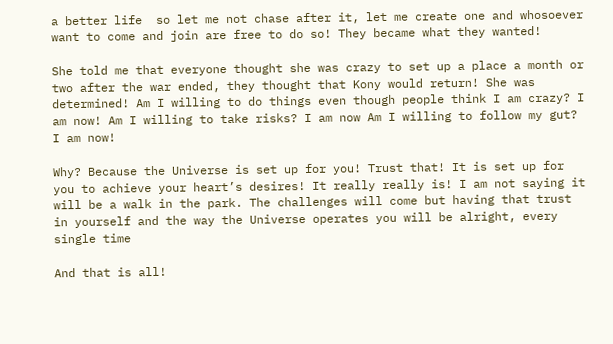a better life  so let me not chase after it, let me create one and whosoever want to come and join are free to do so! They became what they wanted!

She told me that everyone thought she was crazy to set up a place a month or two after the war ended, they thought that Kony would return! She was determined! Am I willing to do things even though people think I am crazy? I am now! Am I willing to take risks? I am now Am I willing to follow my gut? I am now!

Why? Because the Universe is set up for you! Trust that! It is set up for you to achieve your heart’s desires! It really really is! I am not saying it will be a walk in the park. The challenges will come but having that trust in yourself and the way the Universe operates you will be alright, every single time

And that is all!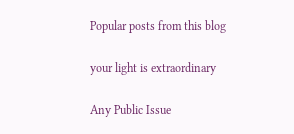Popular posts from this blog

your light is extraordinary

Any Public Issue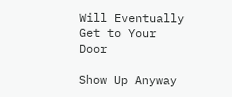Will Eventually Get to Your Door

Show Up Anyway